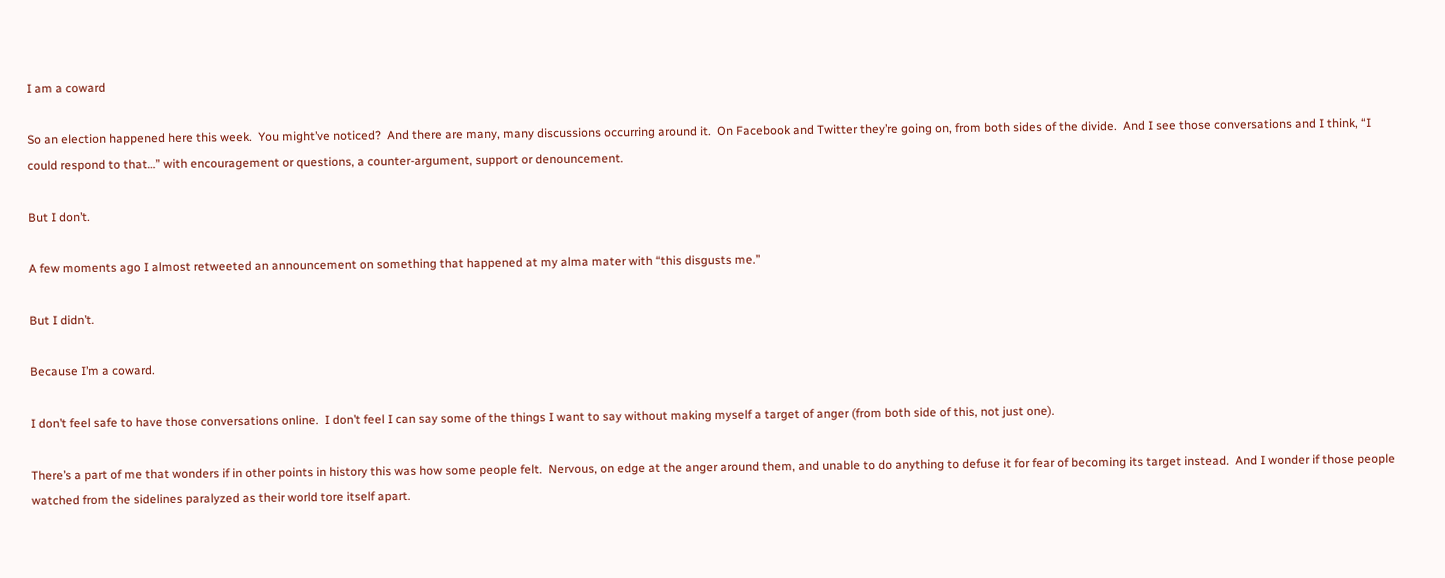I am a coward

So an election happened here this week.  You might’ve noticed?  And there are many, many discussions occurring around it.  On Facebook and Twitter they’re going on, from both sides of the divide.  And I see those conversations and I think, “I could respond to that…” with encouragement or questions, a counter-argument, support or denouncement.

But I don’t.

A few moments ago I almost retweeted an announcement on something that happened at my alma mater with “this disgusts me.”

But I didn’t.

Because I’m a coward.

I don’t feel safe to have those conversations online.  I don’t feel I can say some of the things I want to say without making myself a target of anger (from both side of this, not just one).

There’s a part of me that wonders if in other points in history this was how some people felt.  Nervous, on edge at the anger around them, and unable to do anything to defuse it for fear of becoming its target instead.  And I wonder if those people watched from the sidelines paralyzed as their world tore itself apart.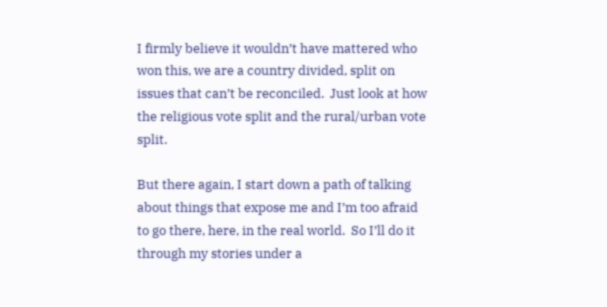I firmly believe it wouldn’t have mattered who won this, we are a country divided, split on issues that can’t be reconciled.  Just look at how the religious vote split and the rural/urban vote split.

But there again, I start down a path of talking about things that expose me and I’m too afraid to go there, here, in the real world.  So I’ll do it through my stories under a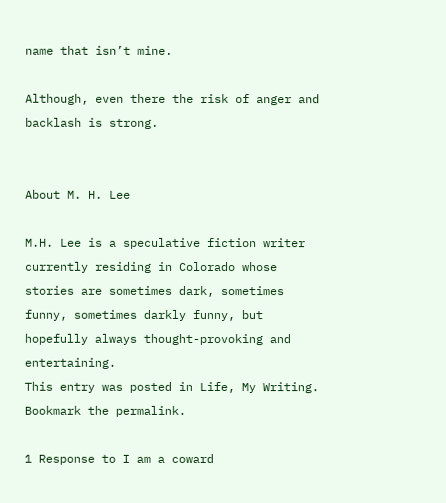name that isn’t mine.

Although, even there the risk of anger and backlash is strong.


About M. H. Lee

M.H. Lee is a speculative fiction writer currently residing in Colorado whose stories are sometimes dark, sometimes funny, sometimes darkly funny, but hopefully always thought-provoking and entertaining.
This entry was posted in Life, My Writing. Bookmark the permalink.

1 Response to I am a coward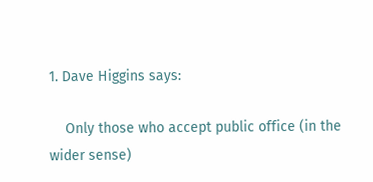1. Dave Higgins says:

    Only those who accept public office (in the wider sense)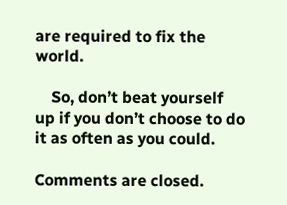are required to fix the world.

    So, don’t beat yourself up if you don’t choose to do it as often as you could.

Comments are closed.